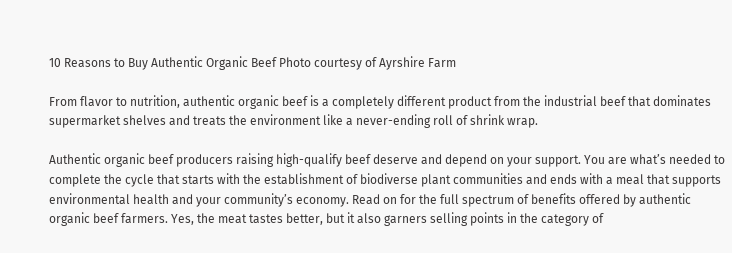10 Reasons to Buy Authentic Organic Beef Photo courtesy of Ayrshire Farm

From flavor to nutrition, authentic organic beef is a completely different product from the industrial beef that dominates supermarket shelves and treats the environment like a never-ending roll of shrink wrap.

Authentic organic beef producers raising high-qualify beef deserve and depend on your support. You are what’s needed to complete the cycle that starts with the establishment of biodiverse plant communities and ends with a meal that supports environmental health and your community’s economy. Read on for the full spectrum of benefits offered by authentic organic beef farmers. Yes, the meat tastes better, but it also garners selling points in the category of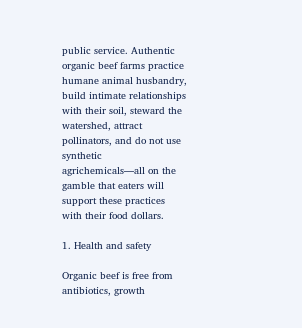public service. Authentic organic beef farms practice humane animal husbandry, build intimate relationships with their soil, steward the watershed, attract pollinators, and do not use synthetic agrichemicals—all on the gamble that eaters will support these practices with their food dollars.

1. Health and safety

Organic beef is free from antibiotics, growth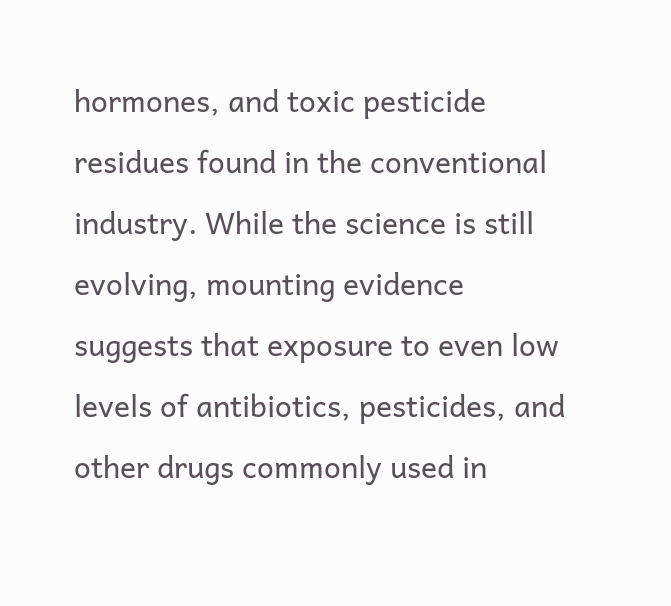hormones, and toxic pesticide residues found in the conventional industry. While the science is still evolving, mounting evidence suggests that exposure to even low levels of antibiotics, pesticides, and other drugs commonly used in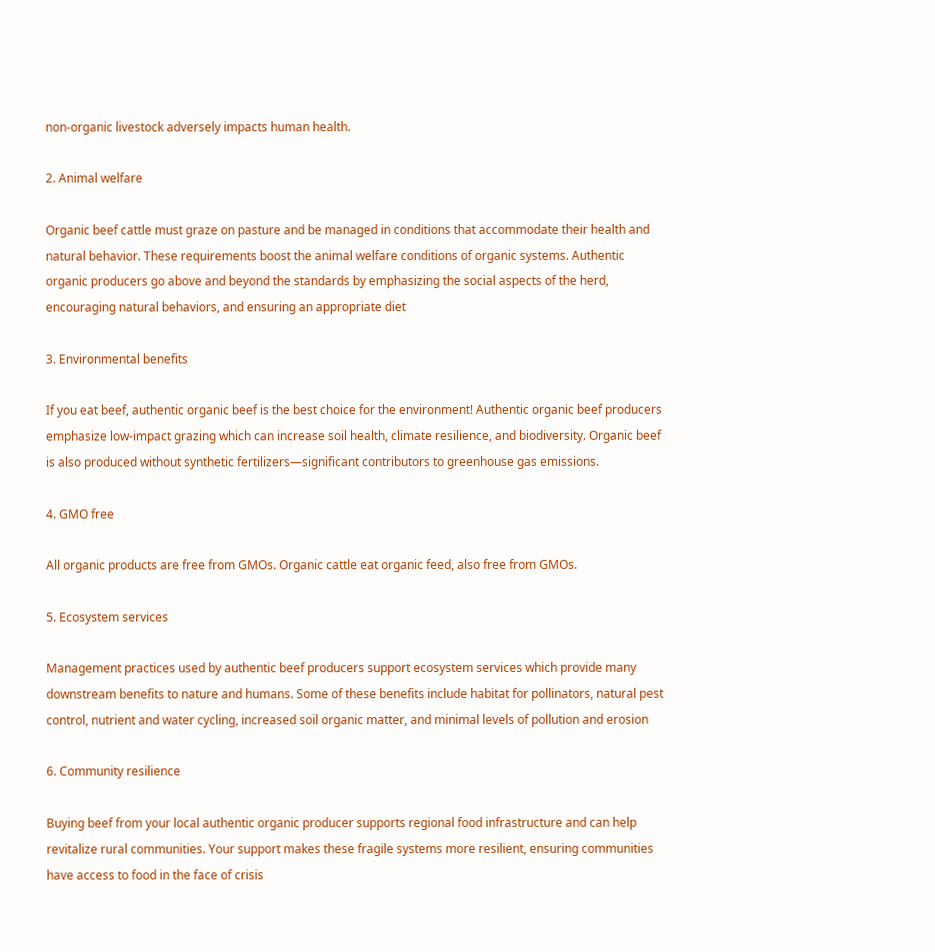non-organic livestock adversely impacts human health.

2. Animal welfare

Organic beef cattle must graze on pasture and be managed in conditions that accommodate their health and natural behavior. These requirements boost the animal welfare conditions of organic systems. Authentic organic producers go above and beyond the standards by emphasizing the social aspects of the herd, encouraging natural behaviors, and ensuring an appropriate diet

3. Environmental benefits

If you eat beef, authentic organic beef is the best choice for the environment! Authentic organic beef producers emphasize low-impact grazing which can increase soil health, climate resilience, and biodiversity. Organic beef is also produced without synthetic fertilizers—significant contributors to greenhouse gas emissions.

4. GMO free

All organic products are free from GMOs. Organic cattle eat organic feed, also free from GMOs.

5. Ecosystem services

Management practices used by authentic beef producers support ecosystem services which provide many downstream benefits to nature and humans. Some of these benefits include habitat for pollinators, natural pest control, nutrient and water cycling, increased soil organic matter, and minimal levels of pollution and erosion

6. Community resilience

Buying beef from your local authentic organic producer supports regional food infrastructure and can help revitalize rural communities. Your support makes these fragile systems more resilient, ensuring communities have access to food in the face of crisis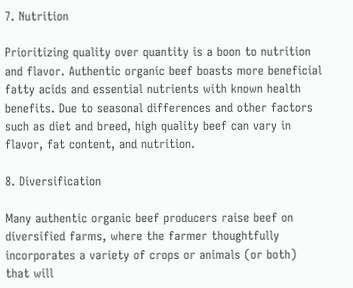7. Nutrition

Prioritizing quality over quantity is a boon to nutrition and flavor. Authentic organic beef boasts more beneficial fatty acids and essential nutrients with known health benefits. Due to seasonal differences and other factors such as diet and breed, high quality beef can vary in flavor, fat content, and nutrition.

8. Diversification

Many authentic organic beef producers raise beef on diversified farms, where the farmer thoughtfully incorporates a variety of crops or animals (or both) that will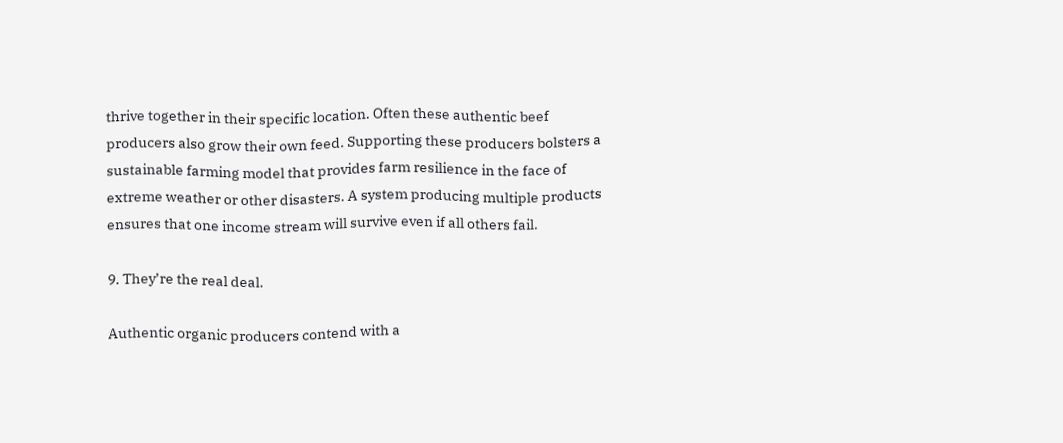thrive together in their specific location. Often these authentic beef producers also grow their own feed. Supporting these producers bolsters a sustainable farming model that provides farm resilience in the face of extreme weather or other disasters. A system producing multiple products ensures that one income stream will survive even if all others fail.

9. They’re the real deal.

Authentic organic producers contend with a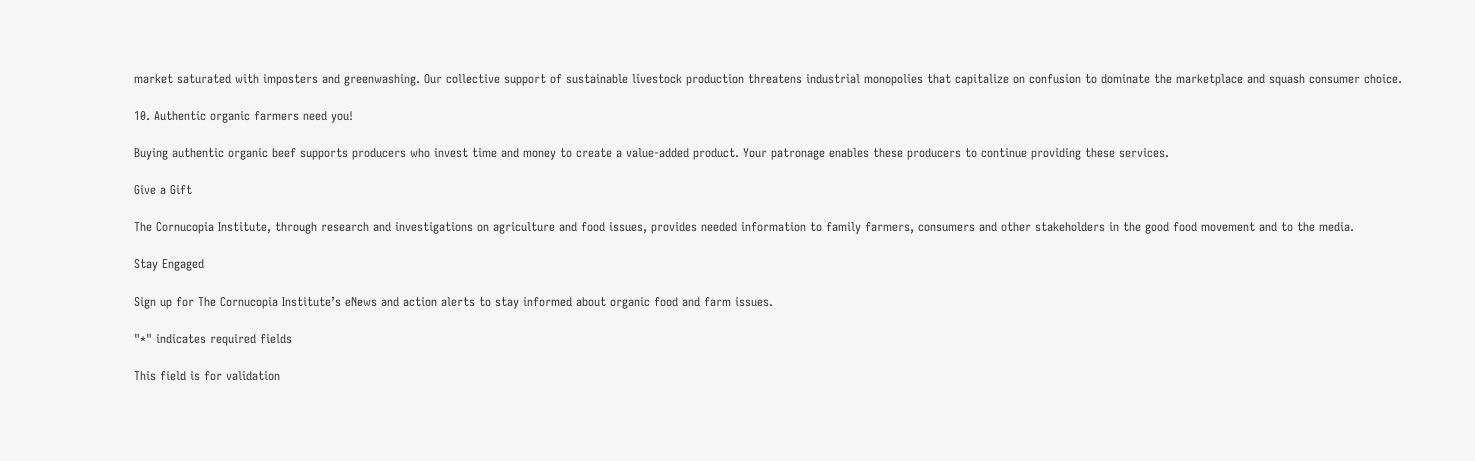market saturated with imposters and greenwashing. Our collective support of sustainable livestock production threatens industrial monopolies that capitalize on confusion to dominate the marketplace and squash consumer choice.

10. Authentic organic farmers need you!

Buying authentic organic beef supports producers who invest time and money to create a value-added product. Your patronage enables these producers to continue providing these services.

Give a Gift

The Cornucopia Institute, through research and investigations on agriculture and food issues, provides needed information to family farmers, consumers and other stakeholders in the good food movement and to the media.

Stay Engaged

Sign up for The Cornucopia Institute’s eNews and action alerts to stay informed about organic food and farm issues.

"*" indicates required fields

This field is for validation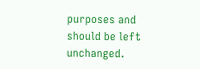purposes and should be left unchanged.